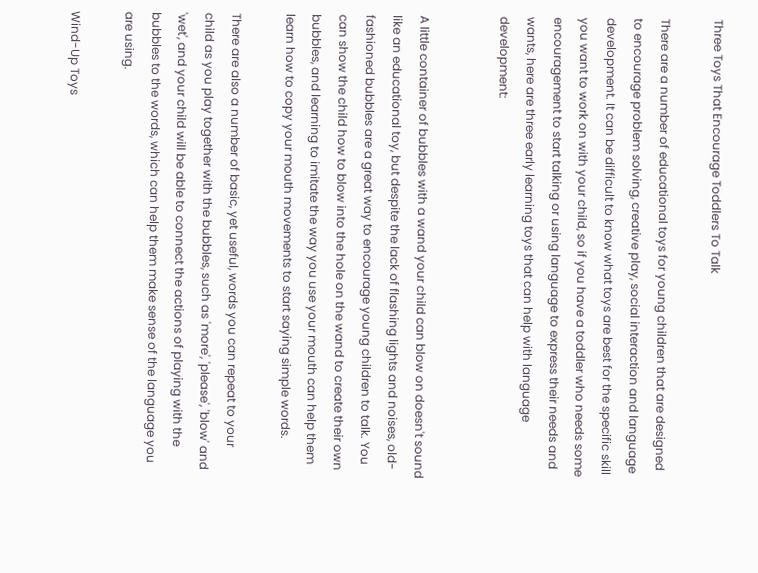Three Toys That Encourage Toddlers To Talk

There are a number of educational toys for young children that are designed to encourage problem solving, creative play, social interaction and language development. It can be difficult to know what toys are best for the specific skill you want to work on with your child, so if you have a toddler who needs some encouragement to start talking or using language to express their needs and wants, here are three early learning toys that can help with language development:


A little container of bubbles with a wand your child can blow on doesn't sound like an educational toy, but despite the lack of flashing lights and noises, old-fashioned bubbles are a great way to encourage young children to talk. You can show the child how to blow into the hole on the wand to create their own bubbles, and learning to imitate the way you use your mouth can help them learn how to copy your mouth movements to start saying simple words.

There are also a number of basic, yet useful, words you can repeat to your child as you play together with the bubbles, such as 'more', 'please', 'blow' and 'wet', and your child will be able to connect the actions of playing with the bubbles to the words, which can help them make sense of the language you are using.

Wind-Up Toys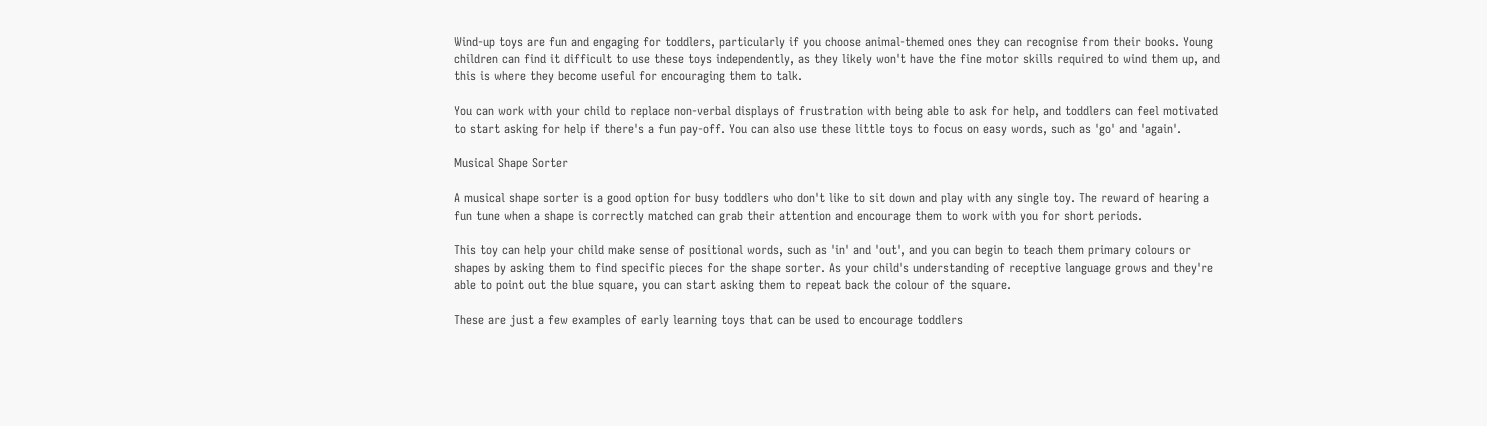Wind-up toys are fun and engaging for toddlers, particularly if you choose animal-themed ones they can recognise from their books. Young children can find it difficult to use these toys independently, as they likely won't have the fine motor skills required to wind them up, and this is where they become useful for encouraging them to talk.

You can work with your child to replace non-verbal displays of frustration with being able to ask for help, and toddlers can feel motivated to start asking for help if there's a fun pay-off. You can also use these little toys to focus on easy words, such as 'go' and 'again'.

Musical Shape Sorter

A musical shape sorter is a good option for busy toddlers who don't like to sit down and play with any single toy. The reward of hearing a fun tune when a shape is correctly matched can grab their attention and encourage them to work with you for short periods.

This toy can help your child make sense of positional words, such as 'in' and 'out', and you can begin to teach them primary colours or shapes by asking them to find specific pieces for the shape sorter. As your child's understanding of receptive language grows and they're able to point out the blue square, you can start asking them to repeat back the colour of the square.

These are just a few examples of early learning toys that can be used to encourage toddlers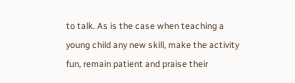to talk. As is the case when teaching a young child any new skill, make the activity fun, remain patient and praise their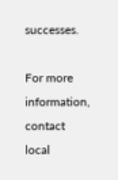successes.

For more information, contact local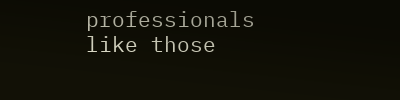professionals like those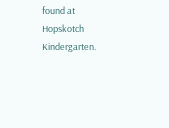found at Hopskotch Kindergarten.